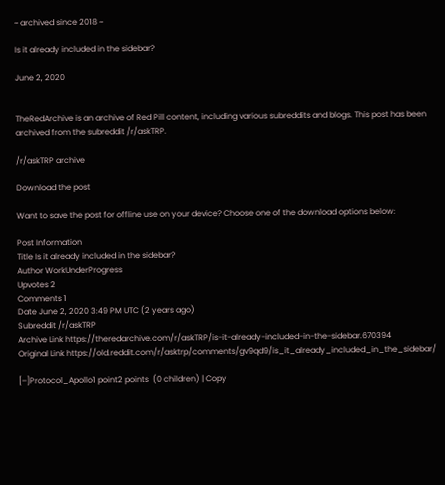~ archived since 2018 ~

Is it already included in the sidebar?

June 2, 2020


TheRedArchive is an archive of Red Pill content, including various subreddits and blogs. This post has been archived from the subreddit /r/askTRP.

/r/askTRP archive

Download the post

Want to save the post for offline use on your device? Choose one of the download options below:

Post Information
Title Is it already included in the sidebar?
Author WorkUnderProgress
Upvotes 2
Comments 1
Date June 2, 2020 3:49 PM UTC (2 years ago)
Subreddit /r/askTRP
Archive Link https://theredarchive.com/r/askTRP/is-it-already-included-in-the-sidebar.670394
Original Link https://old.reddit.com/r/asktrp/comments/gv9qd9/is_it_already_included_in_the_sidebar/

[–]Protocol_Apollo1 point2 points  (0 children) | Copy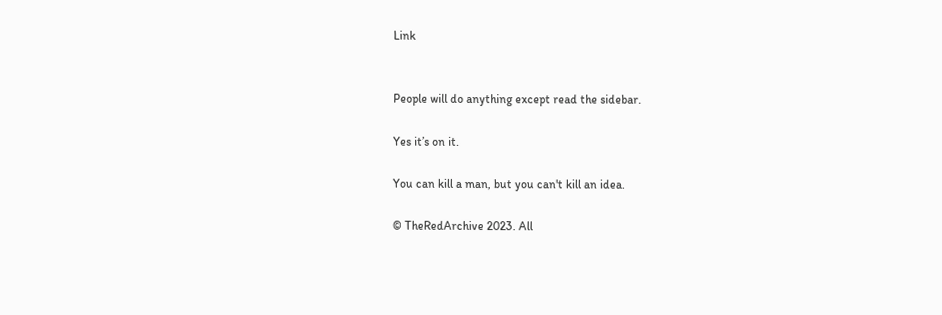Link


People will do anything except read the sidebar.

Yes it’s on it.

You can kill a man, but you can't kill an idea.

© TheRedArchive 2023. All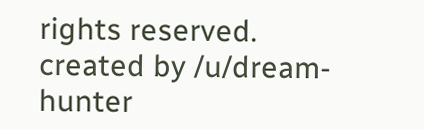rights reserved.
created by /u/dream-hunter